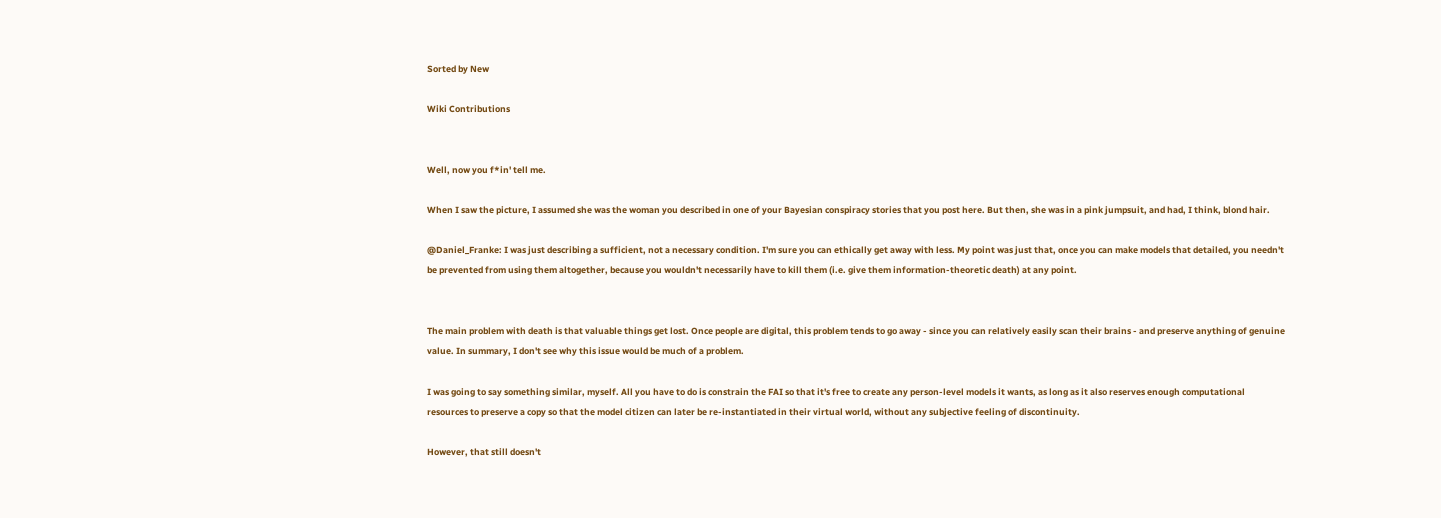Sorted by New

Wiki Contributions


Well, now you f*in' tell me.

When I saw the picture, I assumed she was the woman you described in one of your Bayesian conspiracy stories that you post here. But then, she was in a pink jumpsuit, and had, I think, blond hair.

@Daniel_Franke: I was just describing a sufficient, not a necessary condition. I'm sure you can ethically get away with less. My point was just that, once you can make models that detailed, you needn't be prevented from using them altogether, because you wouldn't necessarily have to kill them (i.e. give them information-theoretic death) at any point.


The main problem with death is that valuable things get lost. Once people are digital, this problem tends to go away - since you can relatively easily scan their brains - and preserve anything of genuine value. In summary, I don't see why this issue would be much of a problem.

I was going to say something similar, myself. All you have to do is constrain the FAI so that it's free to create any person-level models it wants, as long as it also reserves enough computational resources to preserve a copy so that the model citizen can later be re-instantiated in their virtual world, without any subjective feeling of discontinuity.

However, that still doesn't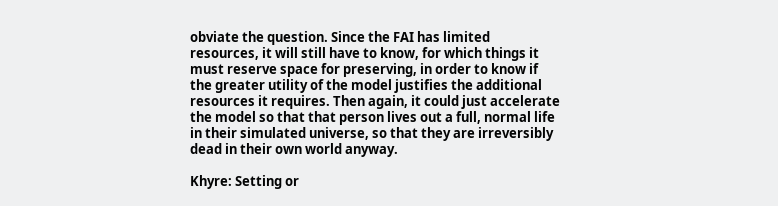obviate the question. Since the FAI has limited resources, it will still have to know, for which things it must reserve space for preserving, in order to know if the greater utility of the model justifies the additional resources it requires. Then again, it could just accelerate the model so that that person lives out a full, normal life in their simulated universe, so that they are irreversibly dead in their own world anyway.

Khyre: Setting or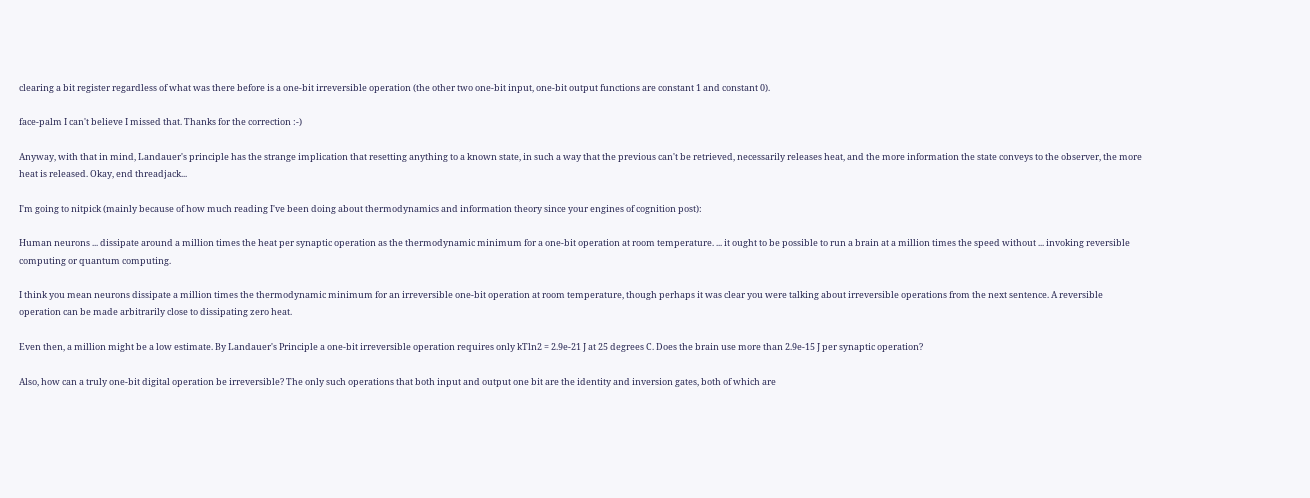clearing a bit register regardless of what was there before is a one-bit irreversible operation (the other two one-bit input, one-bit output functions are constant 1 and constant 0).

face-palm I can't believe I missed that. Thanks for the correction :-)

Anyway, with that in mind, Landauer's principle has the strange implication that resetting anything to a known state, in such a way that the previous can't be retrieved, necessarily releases heat, and the more information the state conveys to the observer, the more heat is released. Okay, end threadjack...

I'm going to nitpick (mainly because of how much reading I've been doing about thermodynamics and information theory since your engines of cognition post):

Human neurons ... dissipate around a million times the heat per synaptic operation as the thermodynamic minimum for a one-bit operation at room temperature. ... it ought to be possible to run a brain at a million times the speed without ... invoking reversible computing or quantum computing.

I think you mean neurons dissipate a million times the thermodynamic minimum for an irreversible one-bit operation at room temperature, though perhaps it was clear you were talking about irreversible operations from the next sentence. A reversible operation can be made arbitrarily close to dissipating zero heat.

Even then, a million might be a low estimate. By Landauer's Principle a one-bit irreversible operation requires only kTln2 = 2.9e-21 J at 25 degrees C. Does the brain use more than 2.9e-15 J per synaptic operation?

Also, how can a truly one-bit digital operation be irreversible? The only such operations that both input and output one bit are the identity and inversion gates, both of which are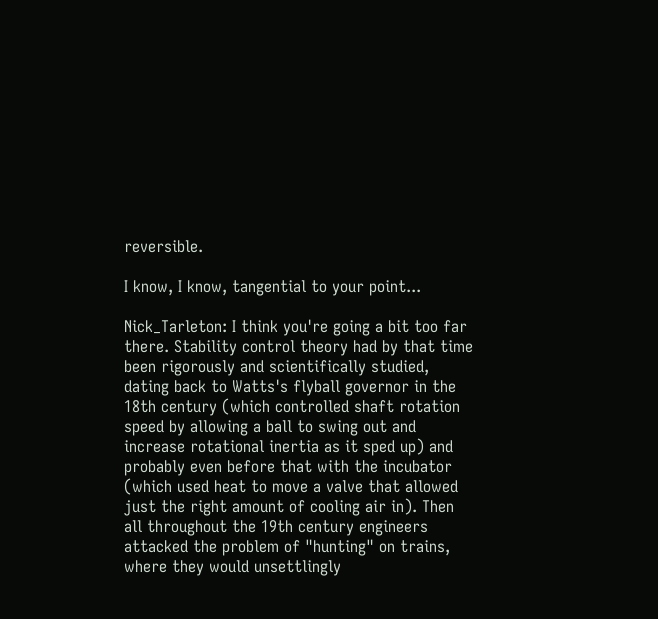reversible.

I know, I know, tangential to your point...

Nick_Tarleton: I think you're going a bit too far there. Stability control theory had by that time been rigorously and scientifically studied, dating back to Watts's flyball governor in the 18th century (which controlled shaft rotation speed by allowing a ball to swing out and increase rotational inertia as it sped up) and probably even before that with the incubator (which used heat to move a valve that allowed just the right amount of cooling air in). Then all throughout the 19th century engineers attacked the problem of "hunting" on trains, where they would unsettlingly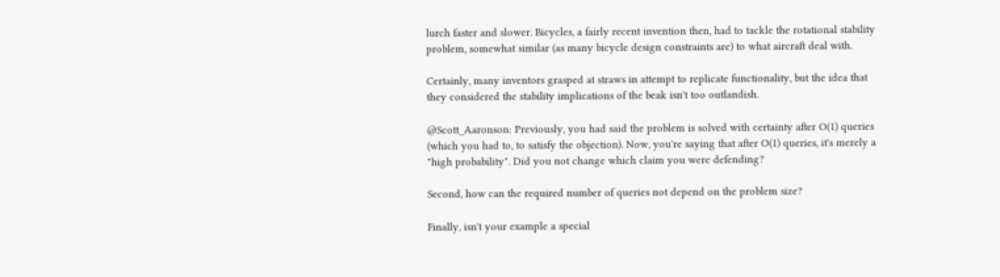lurch faster and slower. Bicycles, a fairly recent invention then, had to tackle the rotational stability problem, somewhat similar (as many bicycle design constraints are) to what aircraft deal with.

Certainly, many inventors grasped at straws in attempt to replicate functionality, but the idea that they considered the stability implications of the beak isn't too outlandish.

@Scott_Aaronson: Previously, you had said the problem is solved with certainty after O(1) queries (which you had to, to satisfy the objection). Now, you're saying that after O(1) queries, it's merely a "high probability". Did you not change which claim you were defending?

Second, how can the required number of queries not depend on the problem size?

Finally, isn't your example a special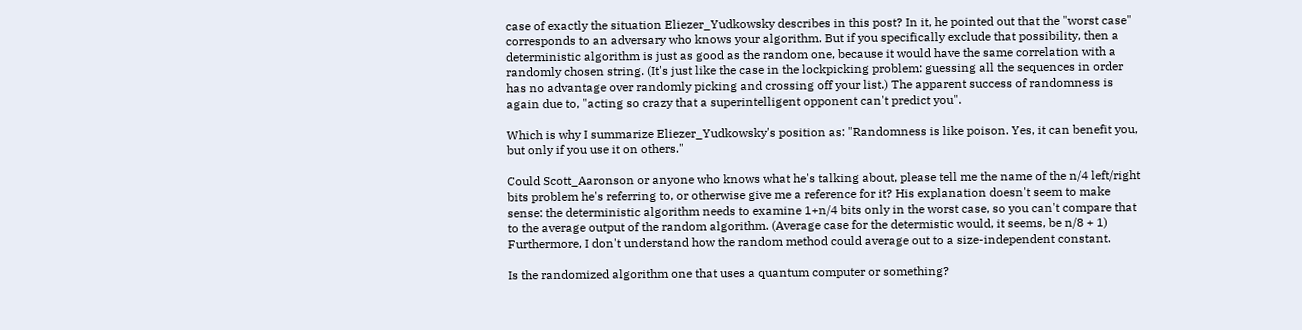case of exactly the situation Eliezer_Yudkowsky describes in this post? In it, he pointed out that the "worst case" corresponds to an adversary who knows your algorithm. But if you specifically exclude that possibility, then a deterministic algorithm is just as good as the random one, because it would have the same correlation with a randomly chosen string. (It's just like the case in the lockpicking problem: guessing all the sequences in order has no advantage over randomly picking and crossing off your list.) The apparent success of randomness is again due to, "acting so crazy that a superintelligent opponent can't predict you".

Which is why I summarize Eliezer_Yudkowsky's position as: "Randomness is like poison. Yes, it can benefit you, but only if you use it on others."

Could Scott_Aaronson or anyone who knows what he's talking about, please tell me the name of the n/4 left/right bits problem he's referring to, or otherwise give me a reference for it? His explanation doesn't seem to make sense: the deterministic algorithm needs to examine 1+n/4 bits only in the worst case, so you can't compare that to the average output of the random algorithm. (Average case for the determistic would, it seems, be n/8 + 1) Furthermore, I don't understand how the random method could average out to a size-independent constant.

Is the randomized algorithm one that uses a quantum computer or something?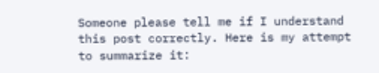Someone please tell me if I understand this post correctly. Here is my attempt to summarize it: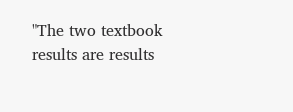"The two textbook results are results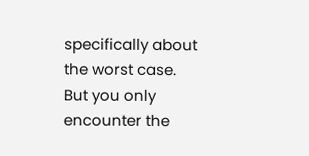specifically about the worst case. But you only encounter the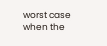worst case when the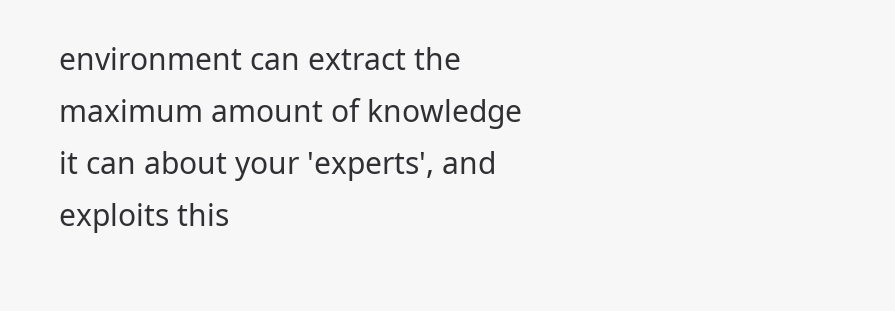environment can extract the maximum amount of knowledge it can about your 'experts', and exploits this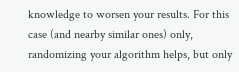knowledge to worsen your results. For this case (and nearby similar ones) only, randomizing your algorithm helps, but only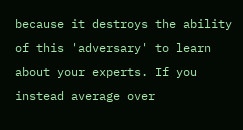because it destroys the ability of this 'adversary' to learn about your experts. If you instead average over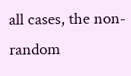all cases, the non-random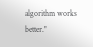algorithm works better."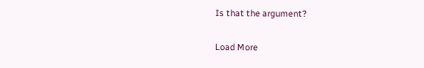Is that the argument?

Load More